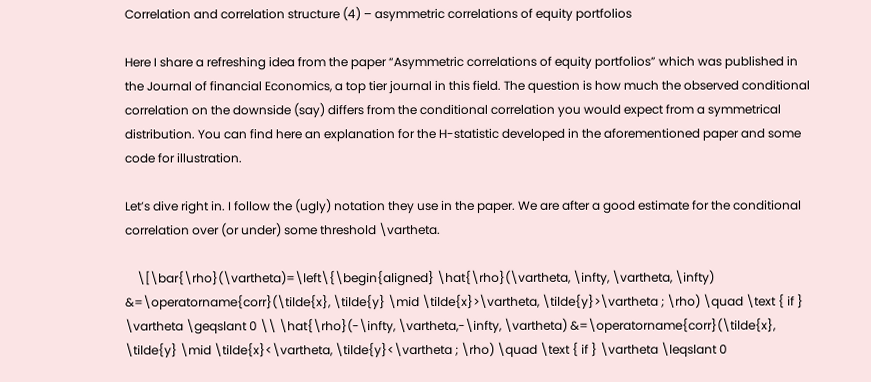Correlation and correlation structure (4) – asymmetric correlations of equity portfolios

Here I share a refreshing idea from the paper “Asymmetric correlations of equity portfolios” which was published in the Journal of financial Economics, a top tier journal in this field. The question is how much the observed conditional correlation on the downside (say) differs from the conditional correlation you would expect from a symmetrical distribution. You can find here an explanation for the H-statistic developed in the aforementioned paper and some code for illustration.

Let’s dive right in. I follow the (ugly) notation they use in the paper. We are after a good estimate for the conditional correlation over (or under) some threshold \vartheta.

    \[\bar{\rho}(\vartheta)=\left\{\begin{aligned} \hat{\rho}(\vartheta, \infty, \vartheta, \infty) &=\operatorname{corr}(\tilde{x}, \tilde{y} \mid \tilde{x}>\vartheta, \tilde{y}>\vartheta ; \rho) \quad \text { if } \vartheta \geqslant 0 \\ \hat{\rho}(-\infty, \vartheta,-\infty, \vartheta) &=\operatorname{corr}(\tilde{x}, \tilde{y} \mid \tilde{x}<\vartheta, \tilde{y}<\vartheta ; \rho) \quad \text { if } \vartheta \leqslant 0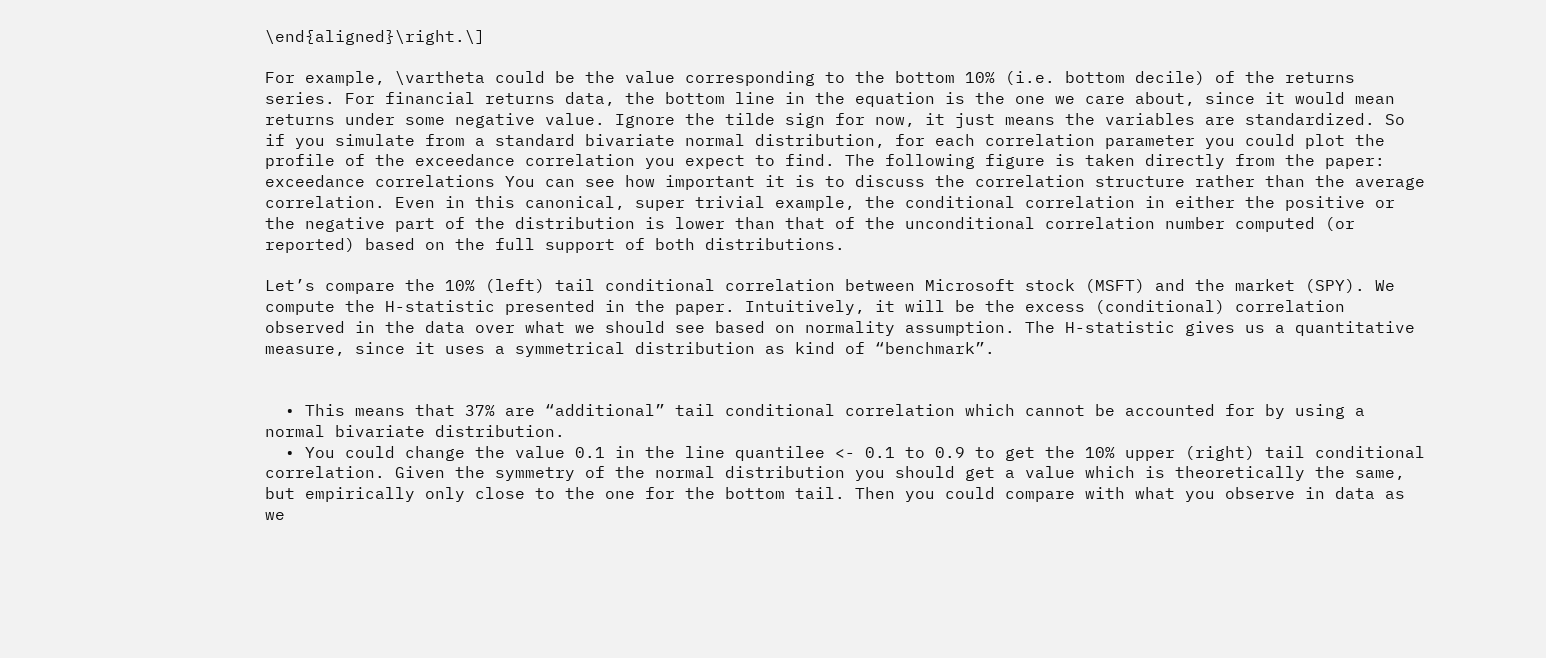\end{aligned}\right.\]

For example, \vartheta could be the value corresponding to the bottom 10% (i.e. bottom decile) of the returns series. For financial returns data, the bottom line in the equation is the one we care about, since it would mean returns under some negative value. Ignore the tilde sign for now, it just means the variables are standardized. So if you simulate from a standard bivariate normal distribution, for each correlation parameter you could plot the profile of the exceedance correlation you expect to find. The following figure is taken directly from the paper:
exceedance correlations You can see how important it is to discuss the correlation structure rather than the average correlation. Even in this canonical, super trivial example, the conditional correlation in either the positive or the negative part of the distribution is lower than that of the unconditional correlation number computed (or reported) based on the full support of both distributions.

Let’s compare the 10% (left) tail conditional correlation between Microsoft stock (MSFT) and the market (SPY). We compute the H-statistic presented in the paper. Intuitively, it will be the excess (conditional) correlation observed in the data over what we should see based on normality assumption. The H-statistic gives us a quantitative measure, since it uses a symmetrical distribution as kind of “benchmark”.


  • This means that 37% are “additional” tail conditional correlation which cannot be accounted for by using a normal bivariate distribution.
  • You could change the value 0.1 in the line quantilee <- 0.1 to 0.9 to get the 10% upper (right) tail conditional correlation. Given the symmetry of the normal distribution you should get a value which is theoretically the same, but empirically only close to the one for the bottom tail. Then you could compare with what you observe in data as we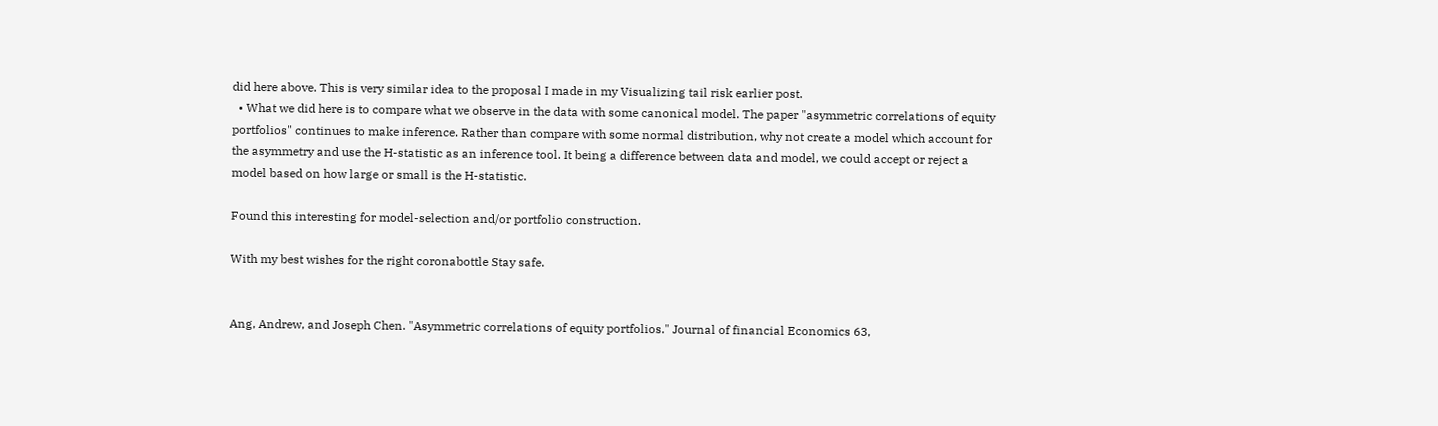did here above. This is very similar idea to the proposal I made in my Visualizing tail risk earlier post.
  • What we did here is to compare what we observe in the data with some canonical model. The paper "asymmetric correlations of equity portfolios" continues to make inference. Rather than compare with some normal distribution, why not create a model which account for the asymmetry and use the H-statistic as an inference tool. It being a difference between data and model, we could accept or reject a model based on how large or small is the H-statistic.

Found this interesting for model-selection and/or portfolio construction.

With my best wishes for the right coronabottle Stay safe.


Ang, Andrew, and Joseph Chen. "Asymmetric correlations of equity portfolios." Journal of financial Economics 63,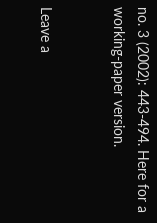no. 3 (2002): 443-494. Here for a working-paper version.


Leave a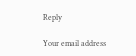Reply

Your email address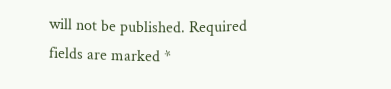will not be published. Required fields are marked *